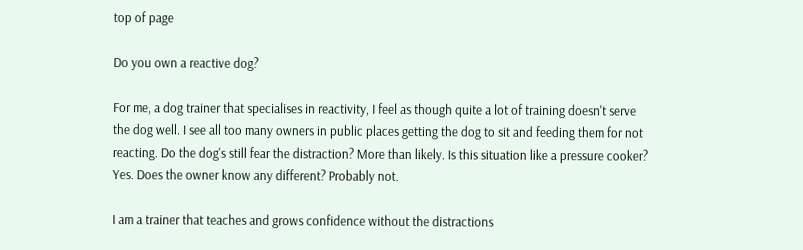top of page

Do you own a reactive dog?

For me, a dog trainer that specialises in reactivity, I feel as though quite a lot of training doesn't serve the dog well. I see all too many owners in public places getting the dog to sit and feeding them for not reacting. Do the dog's still fear the distraction? More than likely. Is this situation like a pressure cooker? Yes. Does the owner know any different? Probably not.

I am a trainer that teaches and grows confidence without the distractions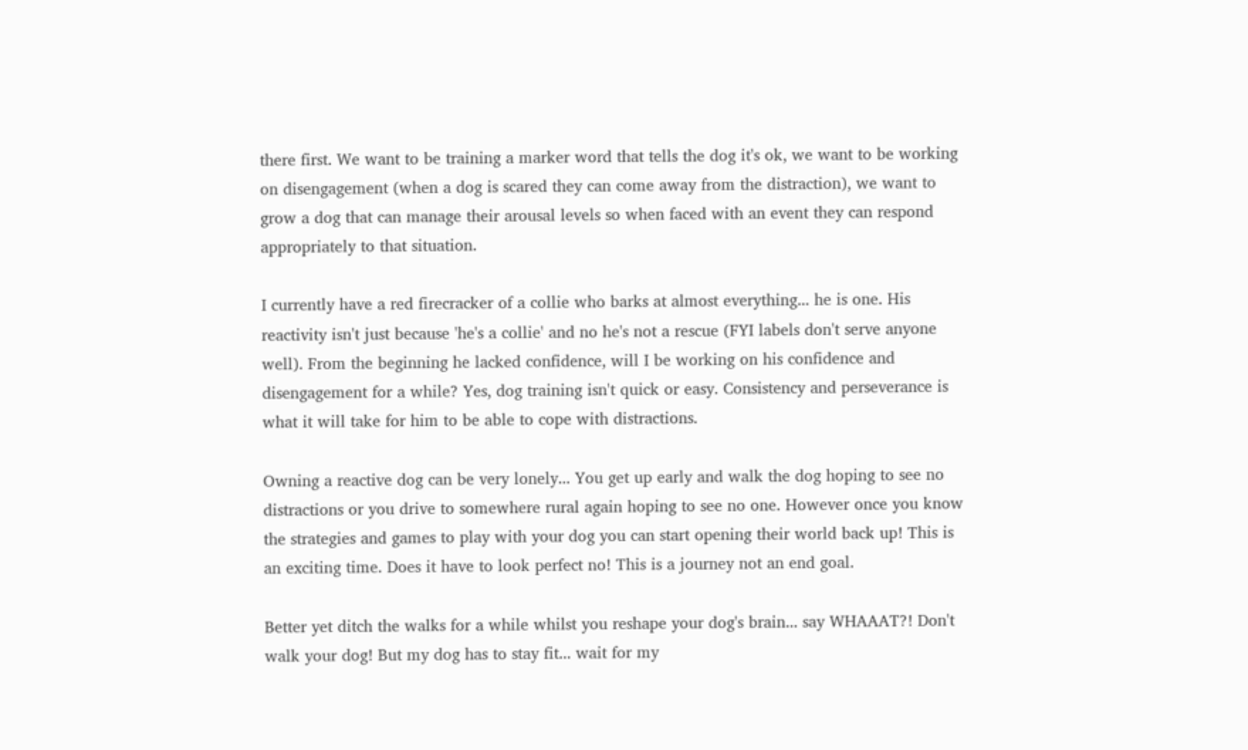there first. We want to be training a marker word that tells the dog it's ok, we want to be working on disengagement (when a dog is scared they can come away from the distraction), we want to grow a dog that can manage their arousal levels so when faced with an event they can respond appropriately to that situation.

I currently have a red firecracker of a collie who barks at almost everything... he is one. His reactivity isn't just because 'he's a collie' and no he's not a rescue (FYI labels don't serve anyone well). From the beginning he lacked confidence, will I be working on his confidence and disengagement for a while? Yes, dog training isn't quick or easy. Consistency and perseverance is what it will take for him to be able to cope with distractions.

Owning a reactive dog can be very lonely... You get up early and walk the dog hoping to see no distractions or you drive to somewhere rural again hoping to see no one. However once you know the strategies and games to play with your dog you can start opening their world back up! This is an exciting time. Does it have to look perfect no! This is a journey not an end goal.

Better yet ditch the walks for a while whilst you reshape your dog's brain... say WHAAAT?! Don't walk your dog! But my dog has to stay fit... wait for my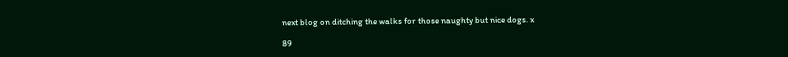next blog on ditching the walks for those naughty but nice dogs. x

89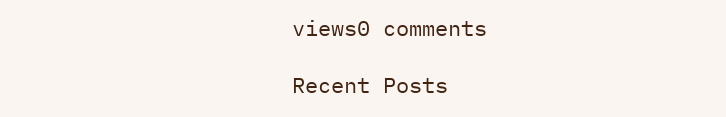views0 comments

Recent Posts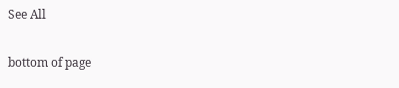See All


bottom of page